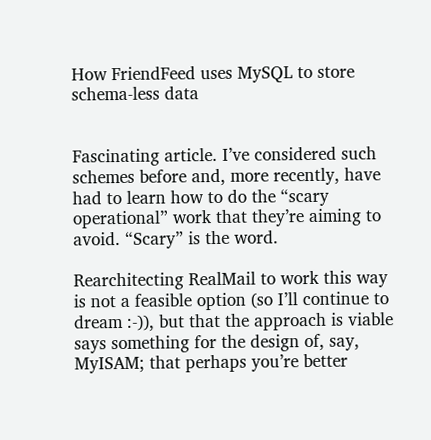How FriendFeed uses MySQL to store schema-less data


Fascinating article. I’ve considered such schemes before and, more recently, have had to learn how to do the “scary operational” work that they’re aiming to avoid. “Scary” is the word.

Rearchitecting RealMail to work this way is not a feasible option (so I’ll continue to dream :-)), but that the approach is viable says something for the design of, say, MyISAM; that perhaps you’re better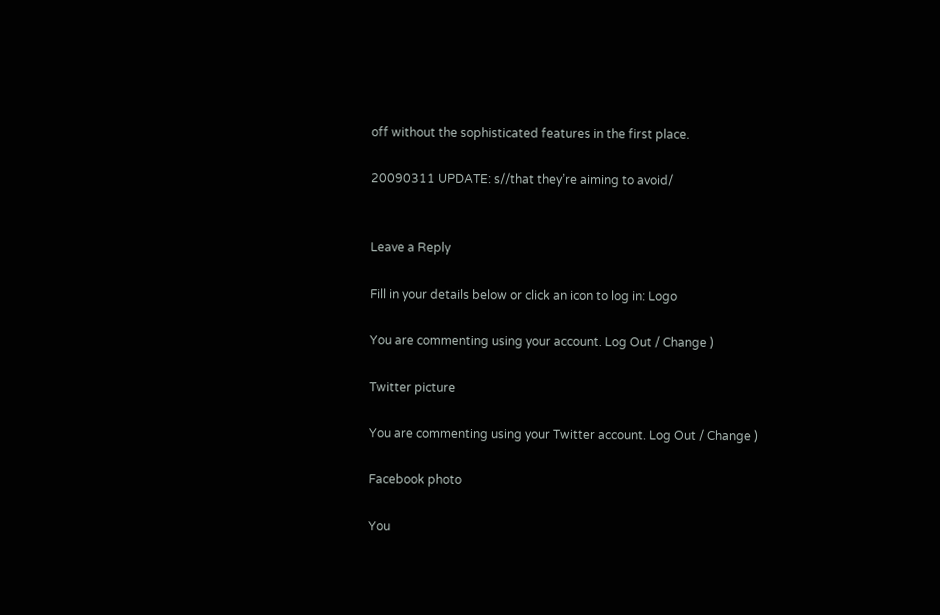off without the sophisticated features in the first place.

20090311 UPDATE: s//that they’re aiming to avoid/


Leave a Reply

Fill in your details below or click an icon to log in: Logo

You are commenting using your account. Log Out / Change )

Twitter picture

You are commenting using your Twitter account. Log Out / Change )

Facebook photo

You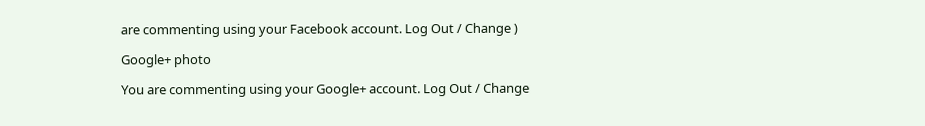are commenting using your Facebook account. Log Out / Change )

Google+ photo

You are commenting using your Google+ account. Log Out / Change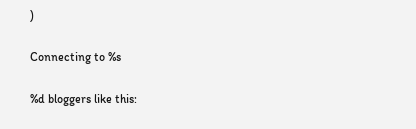)

Connecting to %s

%d bloggers like this: